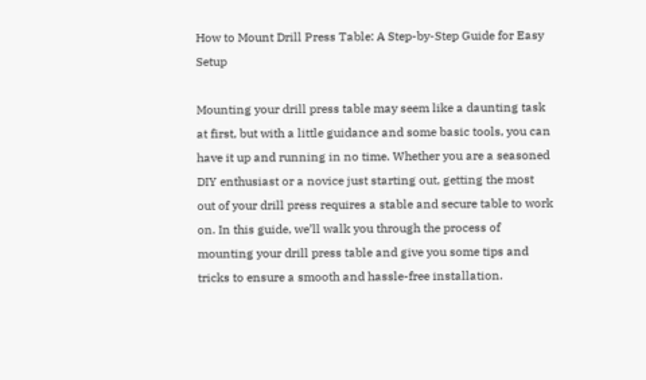How to Mount Drill Press Table: A Step-by-Step Guide for Easy Setup

Mounting your drill press table may seem like a daunting task at first, but with a little guidance and some basic tools, you can have it up and running in no time. Whether you are a seasoned DIY enthusiast or a novice just starting out, getting the most out of your drill press requires a stable and secure table to work on. In this guide, we’ll walk you through the process of mounting your drill press table and give you some tips and tricks to ensure a smooth and hassle-free installation.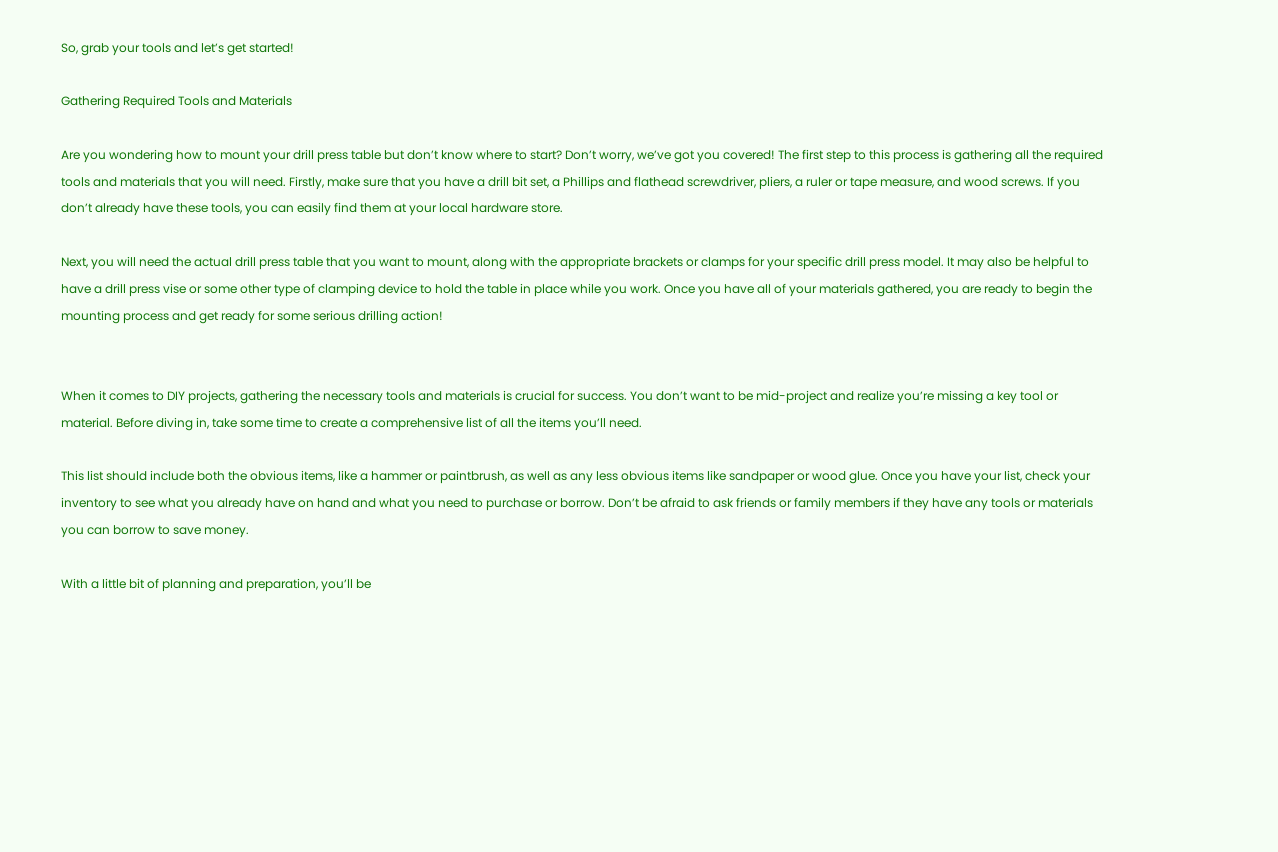So, grab your tools and let’s get started!

Gathering Required Tools and Materials

Are you wondering how to mount your drill press table but don’t know where to start? Don’t worry, we’ve got you covered! The first step to this process is gathering all the required tools and materials that you will need. Firstly, make sure that you have a drill bit set, a Phillips and flathead screwdriver, pliers, a ruler or tape measure, and wood screws. If you don’t already have these tools, you can easily find them at your local hardware store.

Next, you will need the actual drill press table that you want to mount, along with the appropriate brackets or clamps for your specific drill press model. It may also be helpful to have a drill press vise or some other type of clamping device to hold the table in place while you work. Once you have all of your materials gathered, you are ready to begin the mounting process and get ready for some serious drilling action!


When it comes to DIY projects, gathering the necessary tools and materials is crucial for success. You don’t want to be mid-project and realize you’re missing a key tool or material. Before diving in, take some time to create a comprehensive list of all the items you’ll need.

This list should include both the obvious items, like a hammer or paintbrush, as well as any less obvious items like sandpaper or wood glue. Once you have your list, check your inventory to see what you already have on hand and what you need to purchase or borrow. Don’t be afraid to ask friends or family members if they have any tools or materials you can borrow to save money.

With a little bit of planning and preparation, you’ll be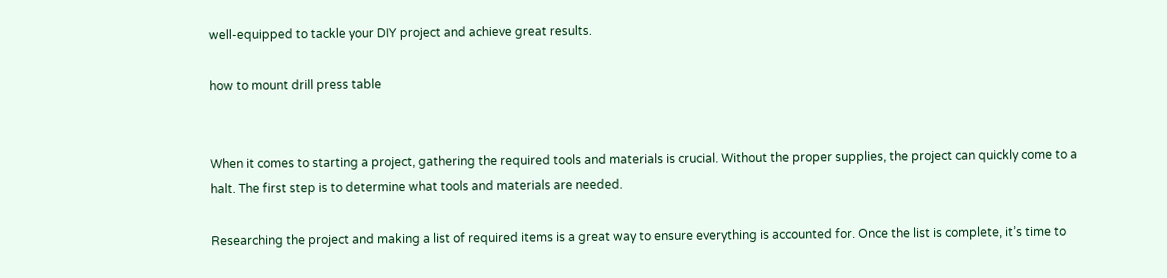well-equipped to tackle your DIY project and achieve great results.

how to mount drill press table


When it comes to starting a project, gathering the required tools and materials is crucial. Without the proper supplies, the project can quickly come to a halt. The first step is to determine what tools and materials are needed.

Researching the project and making a list of required items is a great way to ensure everything is accounted for. Once the list is complete, it’s time to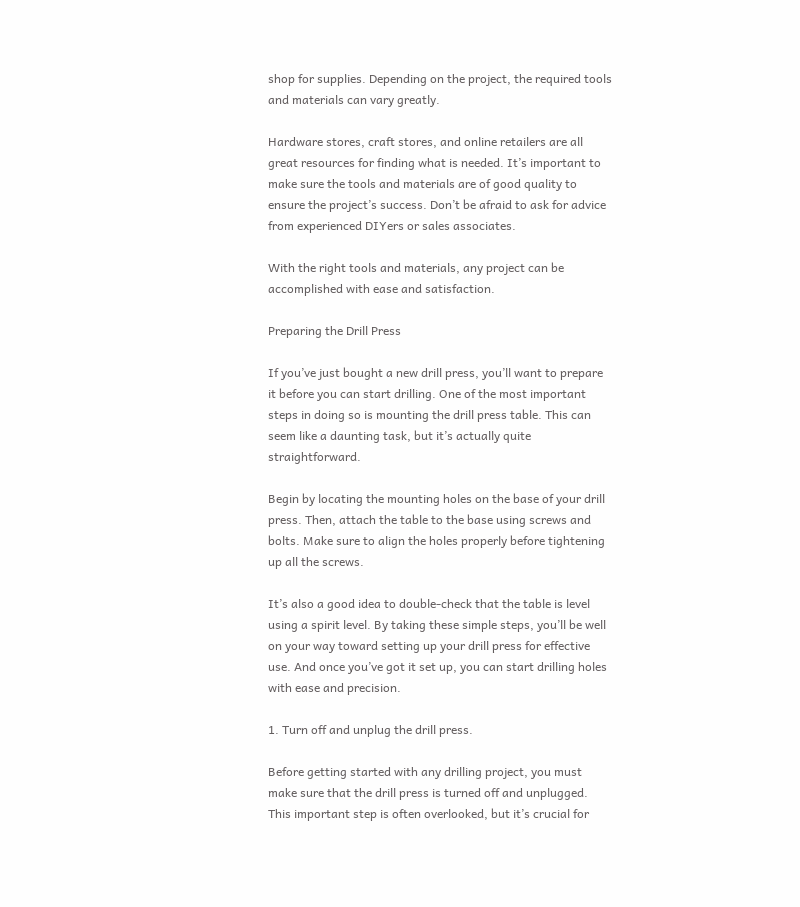shop for supplies. Depending on the project, the required tools and materials can vary greatly.

Hardware stores, craft stores, and online retailers are all great resources for finding what is needed. It’s important to make sure the tools and materials are of good quality to ensure the project’s success. Don’t be afraid to ask for advice from experienced DIYers or sales associates.

With the right tools and materials, any project can be accomplished with ease and satisfaction.

Preparing the Drill Press

If you’ve just bought a new drill press, you’ll want to prepare it before you can start drilling. One of the most important steps in doing so is mounting the drill press table. This can seem like a daunting task, but it’s actually quite straightforward.

Begin by locating the mounting holes on the base of your drill press. Then, attach the table to the base using screws and bolts. Make sure to align the holes properly before tightening up all the screws.

It’s also a good idea to double-check that the table is level using a spirit level. By taking these simple steps, you’ll be well on your way toward setting up your drill press for effective use. And once you’ve got it set up, you can start drilling holes with ease and precision.

1. Turn off and unplug the drill press.

Before getting started with any drilling project, you must make sure that the drill press is turned off and unplugged. This important step is often overlooked, but it’s crucial for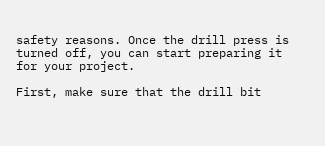safety reasons. Once the drill press is turned off, you can start preparing it for your project.

First, make sure that the drill bit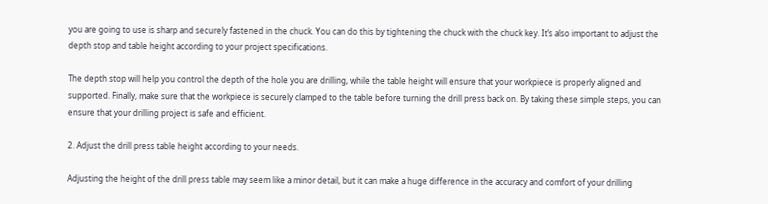you are going to use is sharp and securely fastened in the chuck. You can do this by tightening the chuck with the chuck key. It’s also important to adjust the depth stop and table height according to your project specifications.

The depth stop will help you control the depth of the hole you are drilling, while the table height will ensure that your workpiece is properly aligned and supported. Finally, make sure that the workpiece is securely clamped to the table before turning the drill press back on. By taking these simple steps, you can ensure that your drilling project is safe and efficient.

2. Adjust the drill press table height according to your needs.

Adjusting the height of the drill press table may seem like a minor detail, but it can make a huge difference in the accuracy and comfort of your drilling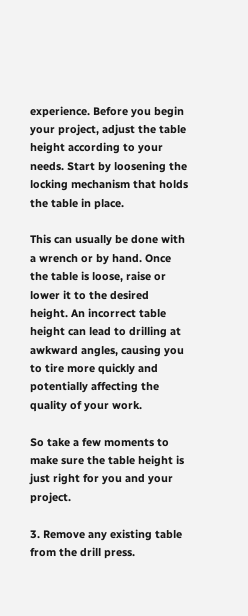experience. Before you begin your project, adjust the table height according to your needs. Start by loosening the locking mechanism that holds the table in place.

This can usually be done with a wrench or by hand. Once the table is loose, raise or lower it to the desired height. An incorrect table height can lead to drilling at awkward angles, causing you to tire more quickly and potentially affecting the quality of your work.

So take a few moments to make sure the table height is just right for you and your project.

3. Remove any existing table from the drill press.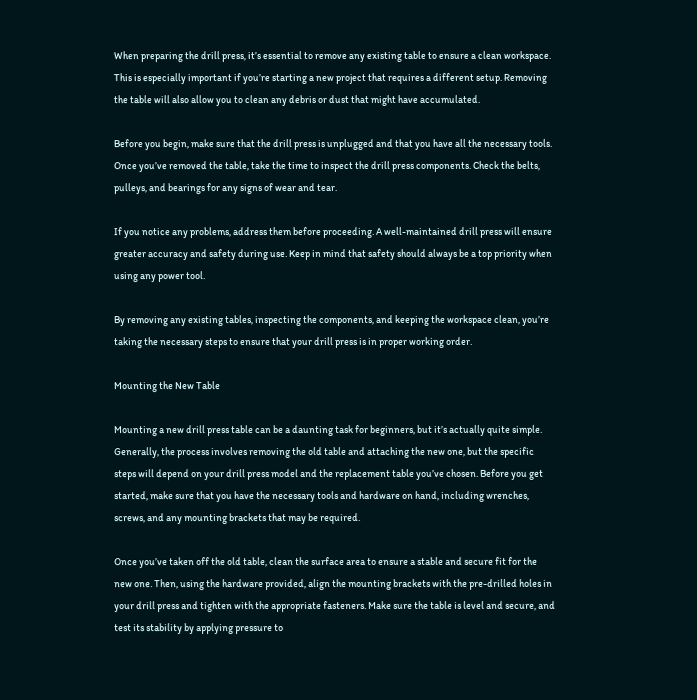When preparing the drill press, it’s essential to remove any existing table to ensure a clean workspace. This is especially important if you’re starting a new project that requires a different setup. Removing the table will also allow you to clean any debris or dust that might have accumulated.

Before you begin, make sure that the drill press is unplugged and that you have all the necessary tools. Once you’ve removed the table, take the time to inspect the drill press components. Check the belts, pulleys, and bearings for any signs of wear and tear.

If you notice any problems, address them before proceeding. A well-maintained drill press will ensure greater accuracy and safety during use. Keep in mind that safety should always be a top priority when using any power tool.

By removing any existing tables, inspecting the components, and keeping the workspace clean, you’re taking the necessary steps to ensure that your drill press is in proper working order.

Mounting the New Table

Mounting a new drill press table can be a daunting task for beginners, but it’s actually quite simple. Generally, the process involves removing the old table and attaching the new one, but the specific steps will depend on your drill press model and the replacement table you’ve chosen. Before you get started, make sure that you have the necessary tools and hardware on hand, including wrenches, screws, and any mounting brackets that may be required.

Once you’ve taken off the old table, clean the surface area to ensure a stable and secure fit for the new one. Then, using the hardware provided, align the mounting brackets with the pre-drilled holes in your drill press and tighten with the appropriate fasteners. Make sure the table is level and secure, and test its stability by applying pressure to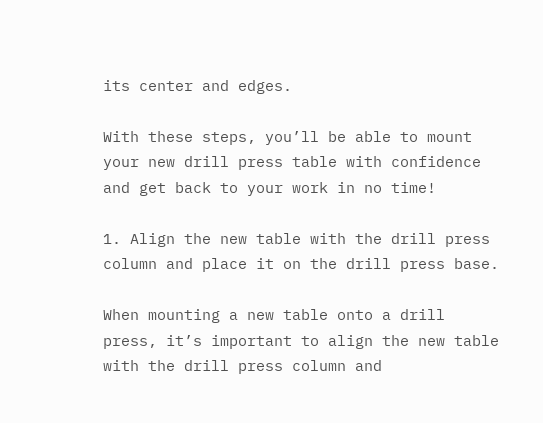its center and edges.

With these steps, you’ll be able to mount your new drill press table with confidence and get back to your work in no time!

1. Align the new table with the drill press column and place it on the drill press base.

When mounting a new table onto a drill press, it’s important to align the new table with the drill press column and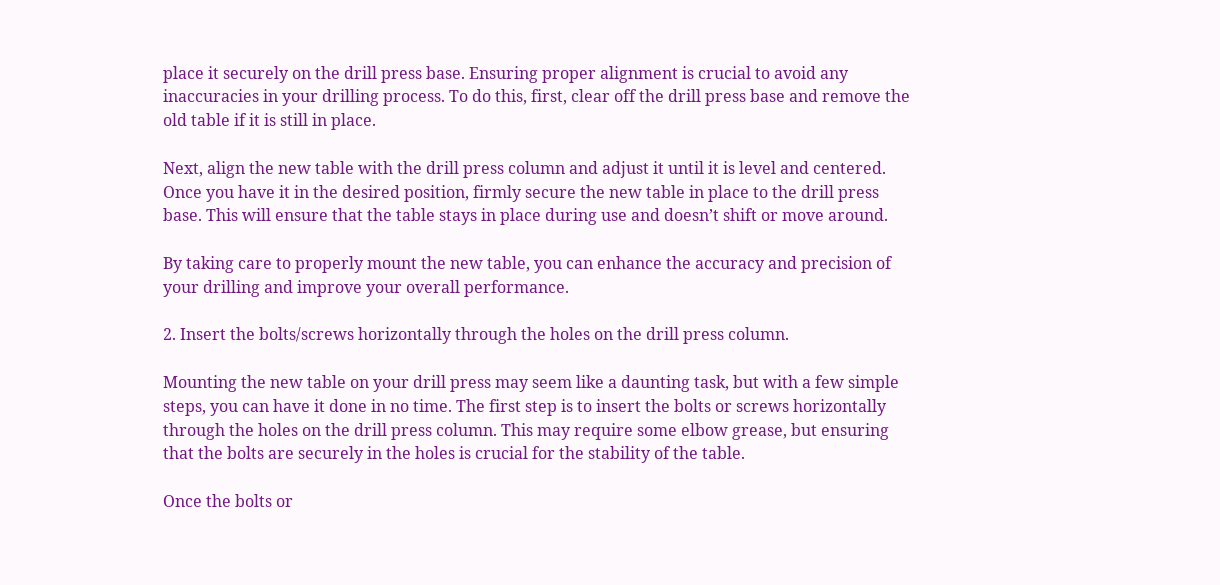place it securely on the drill press base. Ensuring proper alignment is crucial to avoid any inaccuracies in your drilling process. To do this, first, clear off the drill press base and remove the old table if it is still in place.

Next, align the new table with the drill press column and adjust it until it is level and centered. Once you have it in the desired position, firmly secure the new table in place to the drill press base. This will ensure that the table stays in place during use and doesn’t shift or move around.

By taking care to properly mount the new table, you can enhance the accuracy and precision of your drilling and improve your overall performance.

2. Insert the bolts/screws horizontally through the holes on the drill press column.

Mounting the new table on your drill press may seem like a daunting task, but with a few simple steps, you can have it done in no time. The first step is to insert the bolts or screws horizontally through the holes on the drill press column. This may require some elbow grease, but ensuring that the bolts are securely in the holes is crucial for the stability of the table.

Once the bolts or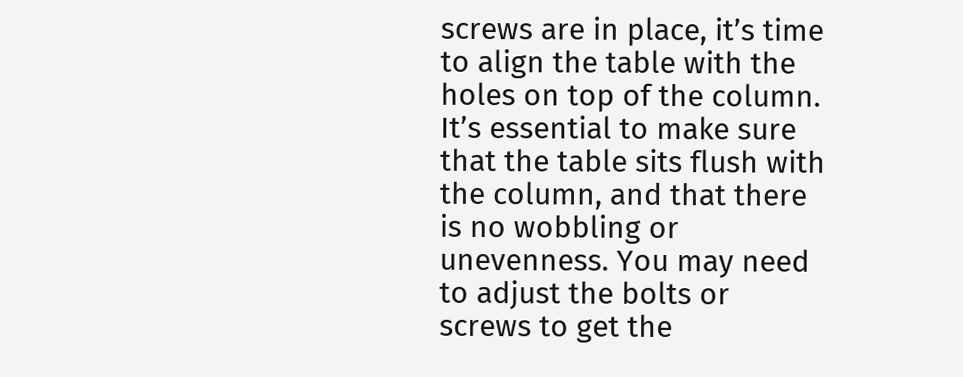screws are in place, it’s time to align the table with the holes on top of the column. It’s essential to make sure that the table sits flush with the column, and that there is no wobbling or unevenness. You may need to adjust the bolts or screws to get the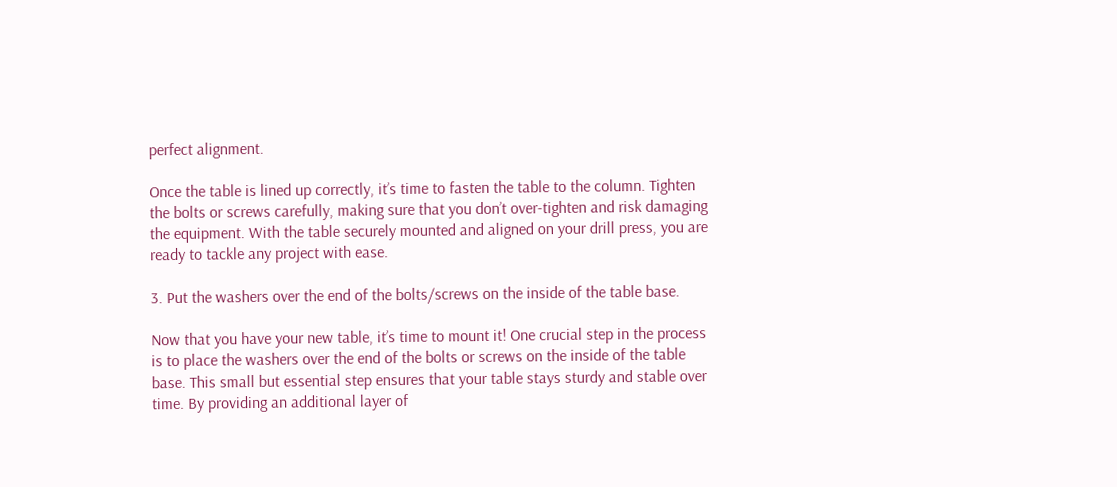perfect alignment.

Once the table is lined up correctly, it’s time to fasten the table to the column. Tighten the bolts or screws carefully, making sure that you don’t over-tighten and risk damaging the equipment. With the table securely mounted and aligned on your drill press, you are ready to tackle any project with ease.

3. Put the washers over the end of the bolts/screws on the inside of the table base.

Now that you have your new table, it’s time to mount it! One crucial step in the process is to place the washers over the end of the bolts or screws on the inside of the table base. This small but essential step ensures that your table stays sturdy and stable over time. By providing an additional layer of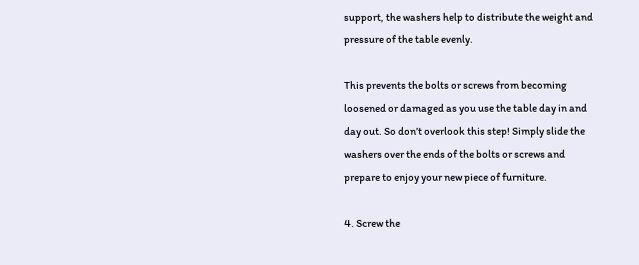support, the washers help to distribute the weight and pressure of the table evenly.

This prevents the bolts or screws from becoming loosened or damaged as you use the table day in and day out. So don’t overlook this step! Simply slide the washers over the ends of the bolts or screws and prepare to enjoy your new piece of furniture.

4. Screw the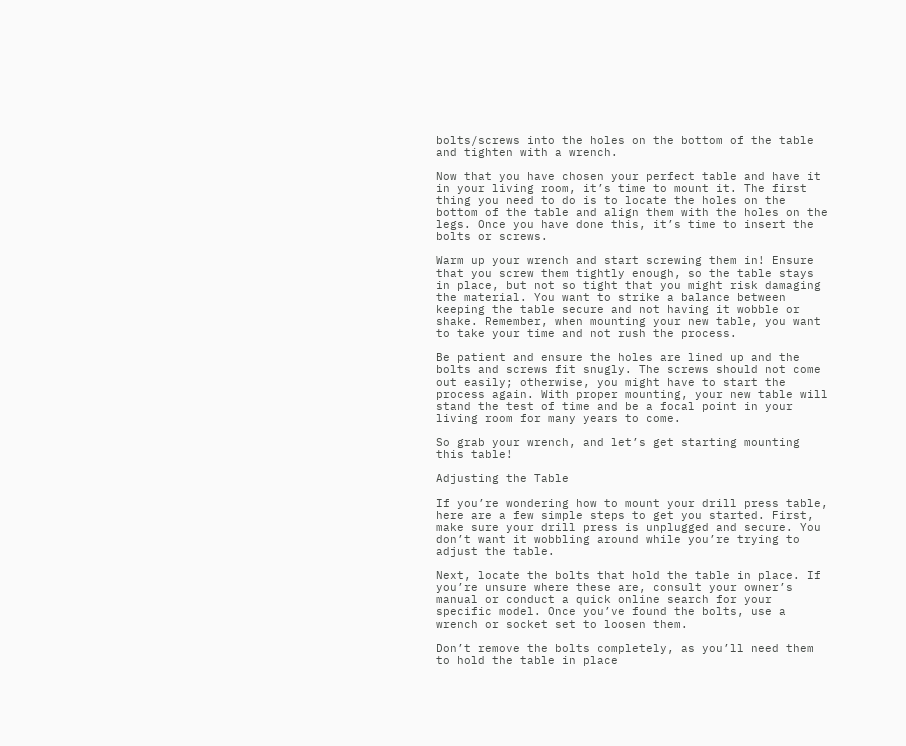bolts/screws into the holes on the bottom of the table and tighten with a wrench.

Now that you have chosen your perfect table and have it in your living room, it’s time to mount it. The first thing you need to do is to locate the holes on the bottom of the table and align them with the holes on the legs. Once you have done this, it’s time to insert the bolts or screws.

Warm up your wrench and start screwing them in! Ensure that you screw them tightly enough, so the table stays in place, but not so tight that you might risk damaging the material. You want to strike a balance between keeping the table secure and not having it wobble or shake. Remember, when mounting your new table, you want to take your time and not rush the process.

Be patient and ensure the holes are lined up and the bolts and screws fit snugly. The screws should not come out easily; otherwise, you might have to start the process again. With proper mounting, your new table will stand the test of time and be a focal point in your living room for many years to come.

So grab your wrench, and let’s get starting mounting this table!

Adjusting the Table

If you’re wondering how to mount your drill press table, here are a few simple steps to get you started. First, make sure your drill press is unplugged and secure. You don’t want it wobbling around while you’re trying to adjust the table.

Next, locate the bolts that hold the table in place. If you’re unsure where these are, consult your owner’s manual or conduct a quick online search for your specific model. Once you’ve found the bolts, use a wrench or socket set to loosen them.

Don’t remove the bolts completely, as you’ll need them to hold the table in place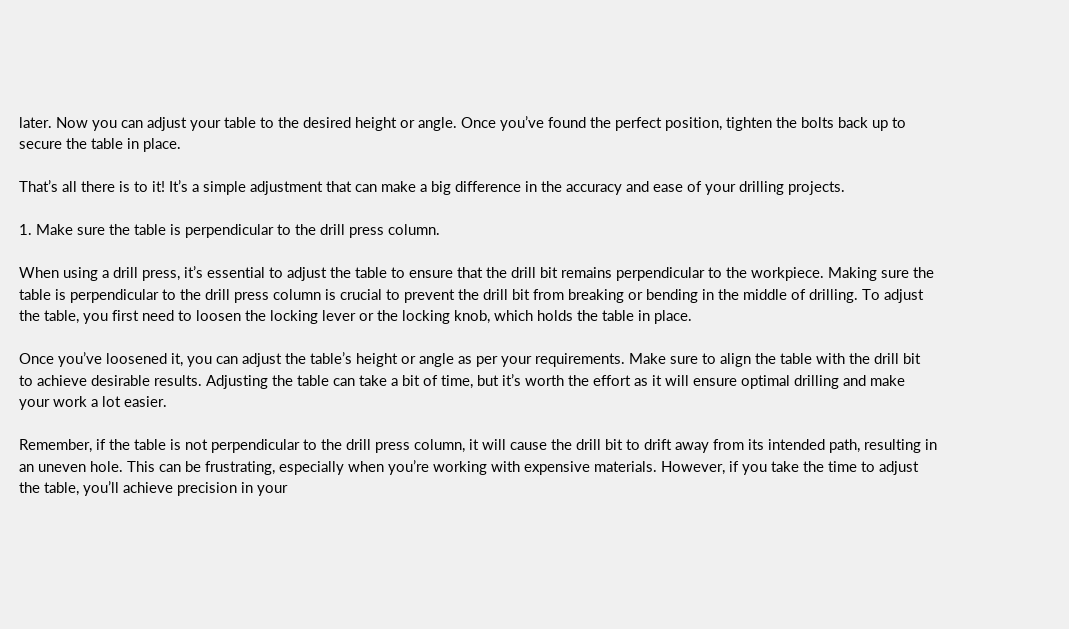later. Now you can adjust your table to the desired height or angle. Once you’ve found the perfect position, tighten the bolts back up to secure the table in place.

That’s all there is to it! It’s a simple adjustment that can make a big difference in the accuracy and ease of your drilling projects.

1. Make sure the table is perpendicular to the drill press column.

When using a drill press, it’s essential to adjust the table to ensure that the drill bit remains perpendicular to the workpiece. Making sure the table is perpendicular to the drill press column is crucial to prevent the drill bit from breaking or bending in the middle of drilling. To adjust the table, you first need to loosen the locking lever or the locking knob, which holds the table in place.

Once you’ve loosened it, you can adjust the table’s height or angle as per your requirements. Make sure to align the table with the drill bit to achieve desirable results. Adjusting the table can take a bit of time, but it’s worth the effort as it will ensure optimal drilling and make your work a lot easier.

Remember, if the table is not perpendicular to the drill press column, it will cause the drill bit to drift away from its intended path, resulting in an uneven hole. This can be frustrating, especially when you’re working with expensive materials. However, if you take the time to adjust the table, you’ll achieve precision in your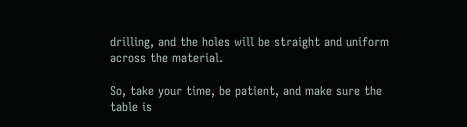drilling, and the holes will be straight and uniform across the material.

So, take your time, be patient, and make sure the table is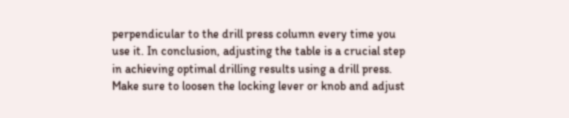perpendicular to the drill press column every time you use it. In conclusion, adjusting the table is a crucial step in achieving optimal drilling results using a drill press. Make sure to loosen the locking lever or knob and adjust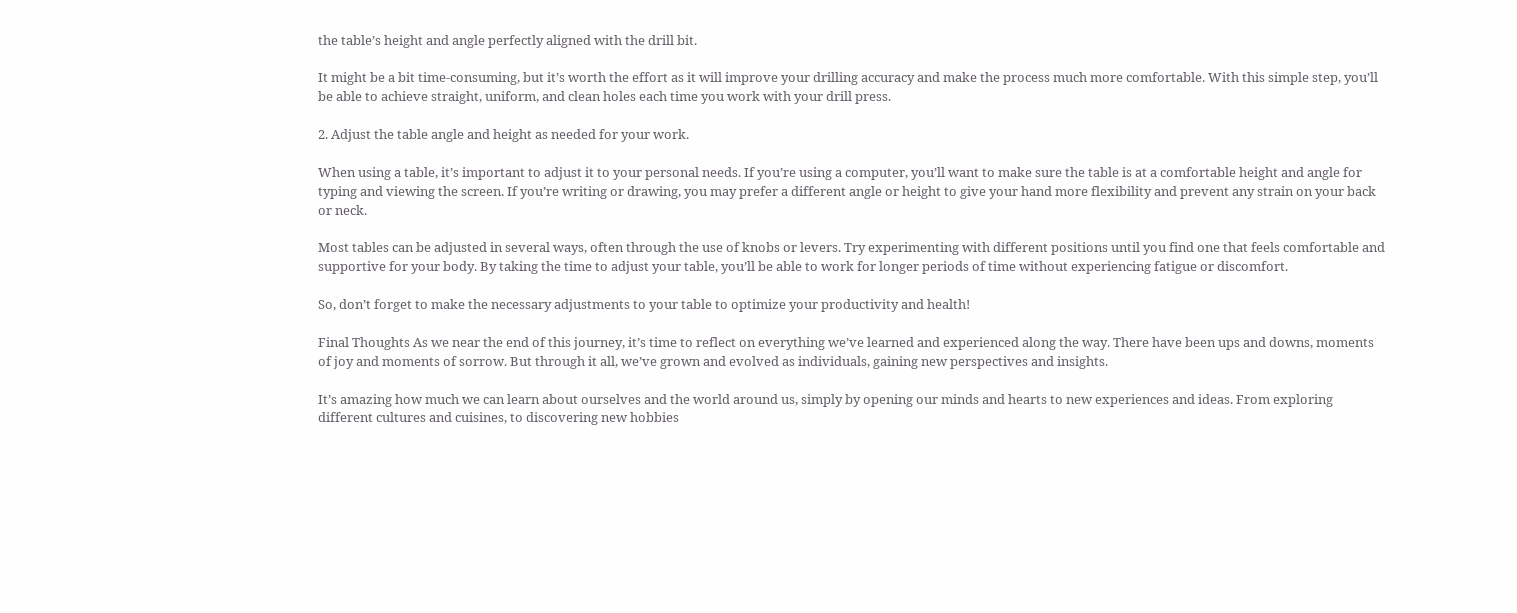the table’s height and angle perfectly aligned with the drill bit.

It might be a bit time-consuming, but it’s worth the effort as it will improve your drilling accuracy and make the process much more comfortable. With this simple step, you’ll be able to achieve straight, uniform, and clean holes each time you work with your drill press.

2. Adjust the table angle and height as needed for your work.

When using a table, it’s important to adjust it to your personal needs. If you’re using a computer, you’ll want to make sure the table is at a comfortable height and angle for typing and viewing the screen. If you’re writing or drawing, you may prefer a different angle or height to give your hand more flexibility and prevent any strain on your back or neck.

Most tables can be adjusted in several ways, often through the use of knobs or levers. Try experimenting with different positions until you find one that feels comfortable and supportive for your body. By taking the time to adjust your table, you’ll be able to work for longer periods of time without experiencing fatigue or discomfort.

So, don’t forget to make the necessary adjustments to your table to optimize your productivity and health!

Final Thoughts As we near the end of this journey, it’s time to reflect on everything we’ve learned and experienced along the way. There have been ups and downs, moments of joy and moments of sorrow. But through it all, we’ve grown and evolved as individuals, gaining new perspectives and insights.

It’s amazing how much we can learn about ourselves and the world around us, simply by opening our minds and hearts to new experiences and ideas. From exploring different cultures and cuisines, to discovering new hobbies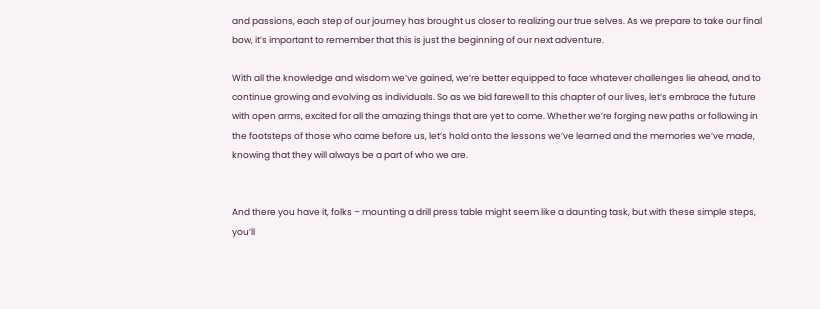and passions, each step of our journey has brought us closer to realizing our true selves. As we prepare to take our final bow, it’s important to remember that this is just the beginning of our next adventure.

With all the knowledge and wisdom we’ve gained, we’re better equipped to face whatever challenges lie ahead, and to continue growing and evolving as individuals. So as we bid farewell to this chapter of our lives, let’s embrace the future with open arms, excited for all the amazing things that are yet to come. Whether we’re forging new paths or following in the footsteps of those who came before us, let’s hold onto the lessons we’ve learned and the memories we’ve made, knowing that they will always be a part of who we are.


And there you have it, folks – mounting a drill press table might seem like a daunting task, but with these simple steps, you’ll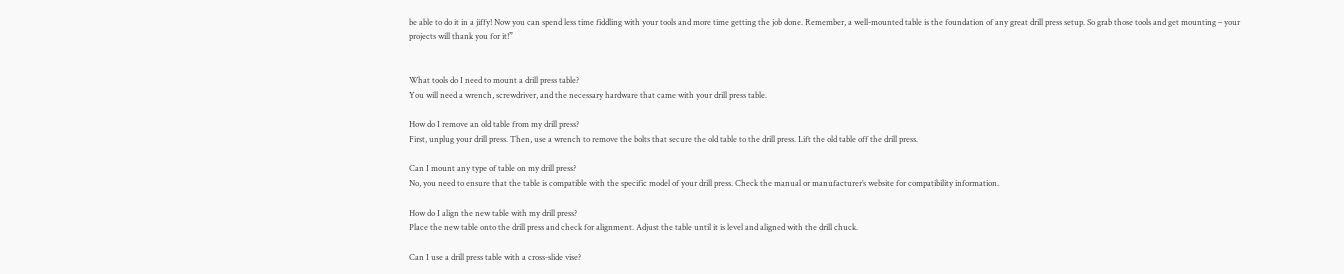be able to do it in a jiffy! Now you can spend less time fiddling with your tools and more time getting the job done. Remember, a well-mounted table is the foundation of any great drill press setup. So grab those tools and get mounting – your projects will thank you for it!”


What tools do I need to mount a drill press table?
You will need a wrench, screwdriver, and the necessary hardware that came with your drill press table.

How do I remove an old table from my drill press?
First, unplug your drill press. Then, use a wrench to remove the bolts that secure the old table to the drill press. Lift the old table off the drill press.

Can I mount any type of table on my drill press?
No, you need to ensure that the table is compatible with the specific model of your drill press. Check the manual or manufacturer’s website for compatibility information.

How do I align the new table with my drill press?
Place the new table onto the drill press and check for alignment. Adjust the table until it is level and aligned with the drill chuck.

Can I use a drill press table with a cross-slide vise?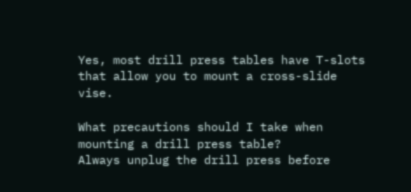Yes, most drill press tables have T-slots that allow you to mount a cross-slide vise.

What precautions should I take when mounting a drill press table?
Always unplug the drill press before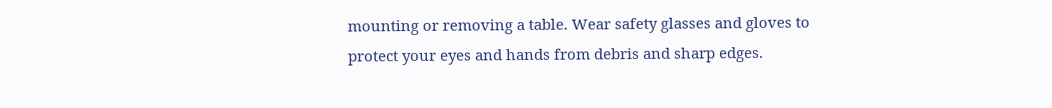mounting or removing a table. Wear safety glasses and gloves to protect your eyes and hands from debris and sharp edges.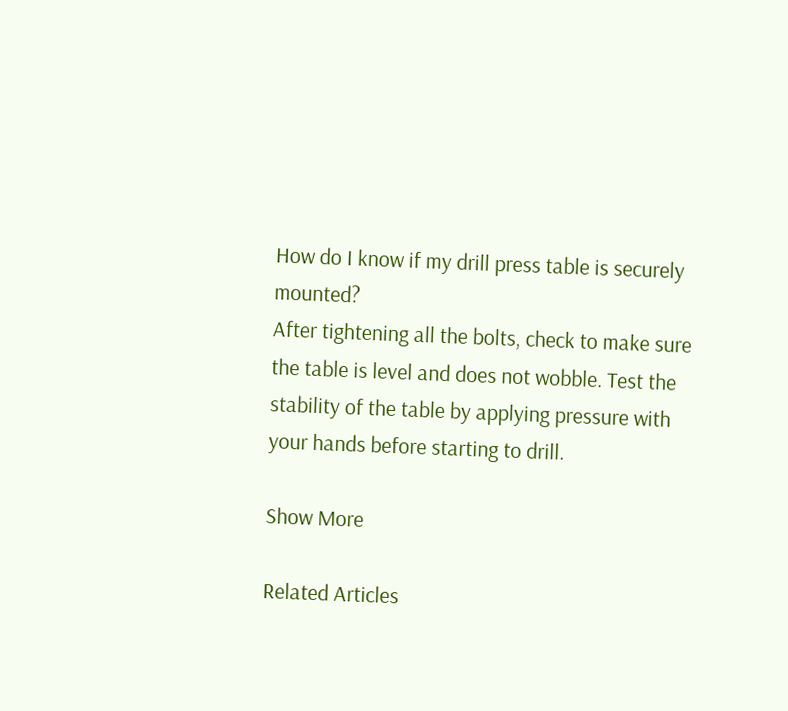How do I know if my drill press table is securely mounted?
After tightening all the bolts, check to make sure the table is level and does not wobble. Test the stability of the table by applying pressure with your hands before starting to drill.

Show More

Related Articles